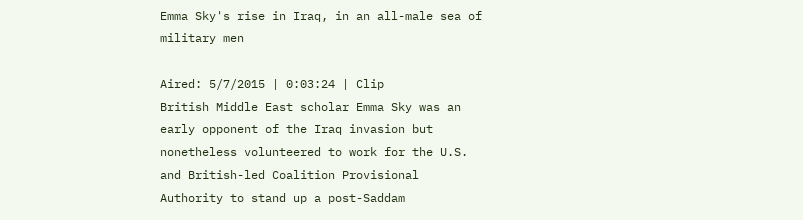Emma Sky's rise in Iraq, in an all-male sea of military men

Aired: 5/7/2015 | 0:03:24 | Clip
British Middle East scholar Emma Sky was an early opponent of the Iraq invasion but nonetheless volunteered to work for the U.S. and British-led Coalition Provisional Authority to stand up a post-Saddam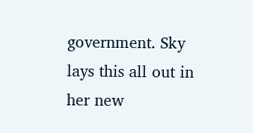government. Sky lays this all out in her new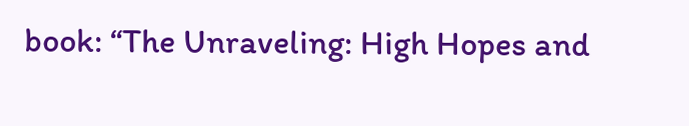book: “The Unraveling: High Hopes and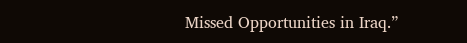Missed Opportunities in Iraq.”